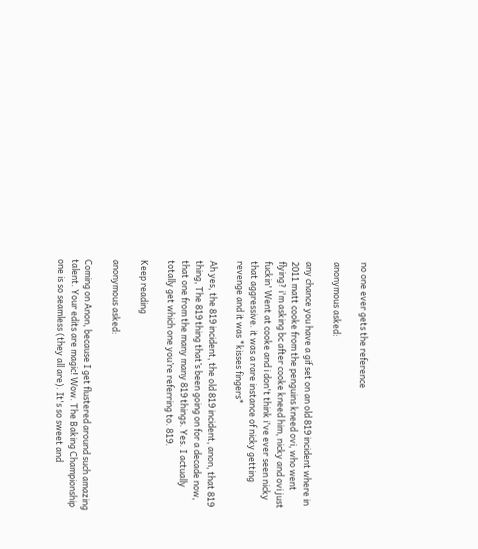no one ever gets the reference

anonymous asked:

any chance you have a gif set on an old 819 incident where in 2011 matt cooke from the penguins kneed ovi, who went flying? i'm asking bc after cooke kneed him, nicky and ovi just fuckin' Went at cooke and i don't think i've ever seen nicky that aggressive. it was a rare instance of nicky getting revenge and it was *kisses fingers*

Ah yes, the 819 incident, the old 819 incident, anon, that 819 thing, The 819 thing that’s been going on for a decade now, that one from the many many 819 things. Yes. I actually totally get which one you’re referring to. 819.

Keep reading

anonymous asked:

Coming on Anon, because I get flustered around such amazing talent. Your edits are magic! Wow. The Baking Championship one is so seamless (they all are). It's so sweet and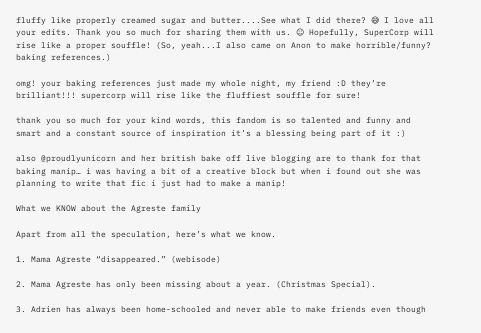fluffy like properly creamed sugar and butter....See what I did there? 😅 I love all your edits. Thank you so much for sharing them with us. ☺ Hopefully, SuperCorp will rise like a proper souffle! (So, yeah...I also came on Anon to make horrible/funny? baking references.)

omg! your baking references just made my whole night, my friend :D they’re brilliant!!! supercorp will rise like the fluffiest souffle for sure!

thank you so much for your kind words, this fandom is so talented and funny and smart and a constant source of inspiration it’s a blessing being part of it :)

also @proudlyunicorn and her british bake off live blogging are to thank for that baking manip… i was having a bit of a creative block but when i found out she was planning to write that fic i just had to make a manip!

What we KNOW about the Agreste family

Apart from all the speculation, here’s what we know.

1. Mama Agreste “disappeared.” (webisode)

2. Mama Agreste has only been missing about a year. (Christmas Special).

3. Adrien has always been home-schooled and never able to make friends even though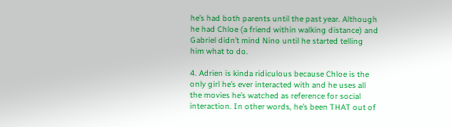he’s had both parents until the past year. Although he had Chloe (a friend within walking distance) and Gabriel didn’t mind Nino until he started telling him what to do.

4. Adrien is kinda ridiculous because Chloe is the only girl he’s ever interacted with and he uses all the movies he’s watched as reference for social interaction. In other words, he’s been THAT out of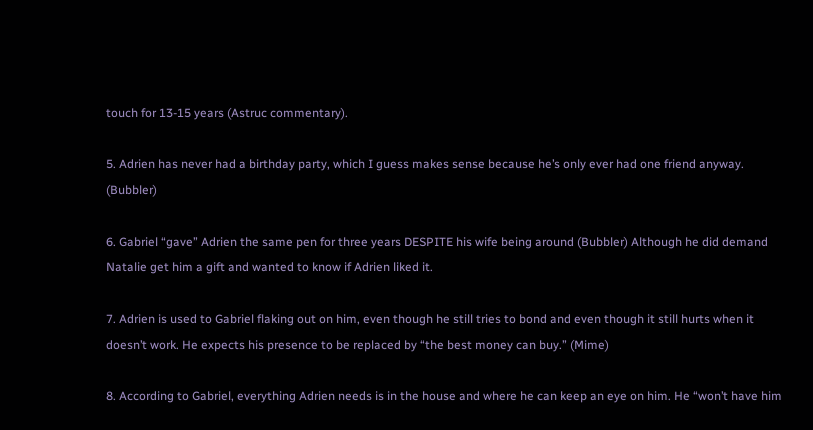touch for 13-15 years (Astruc commentary).

5. Adrien has never had a birthday party, which I guess makes sense because he’s only ever had one friend anyway. (Bubbler)

6. Gabriel “gave” Adrien the same pen for three years DESPITE his wife being around (Bubbler) Although he did demand Natalie get him a gift and wanted to know if Adrien liked it.

7. Adrien is used to Gabriel flaking out on him, even though he still tries to bond and even though it still hurts when it doesn’t work. He expects his presence to be replaced by “the best money can buy.” (Mime)

8. According to Gabriel, everything Adrien needs is in the house and where he can keep an eye on him. He “won’t have him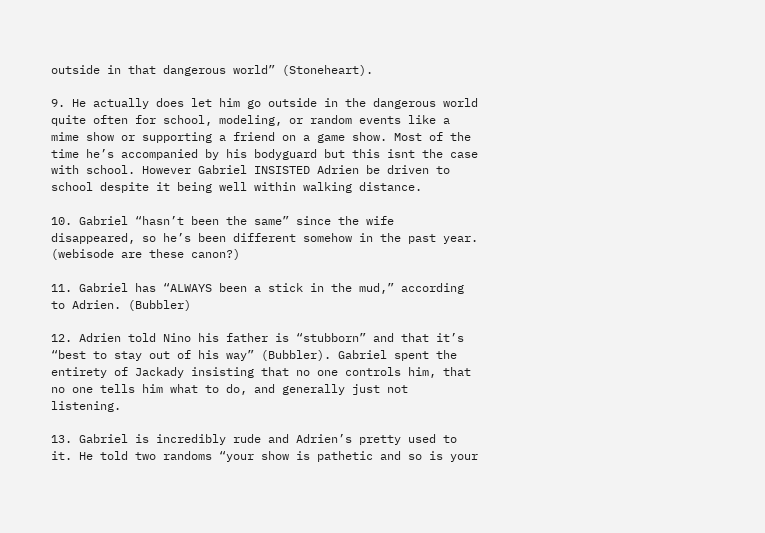outside in that dangerous world” (Stoneheart).

9. He actually does let him go outside in the dangerous world quite often for school, modeling, or random events like a mime show or supporting a friend on a game show. Most of the time he’s accompanied by his bodyguard but this isnt the case with school. However Gabriel INSISTED Adrien be driven to school despite it being well within walking distance.

10. Gabriel “hasn’t been the same” since the wife disappeared, so he’s been different somehow in the past year. (webisode are these canon?)

11. Gabriel has “ALWAYS been a stick in the mud,” according to Adrien. (Bubbler)

12. Adrien told Nino his father is “stubborn” and that it’s “best to stay out of his way” (Bubbler). Gabriel spent the entirety of Jackady insisting that no one controls him, that no one tells him what to do, and generally just not listening.

13. Gabriel is incredibly rude and Adrien’s pretty used to it. He told two randoms “your show is pathetic and so is your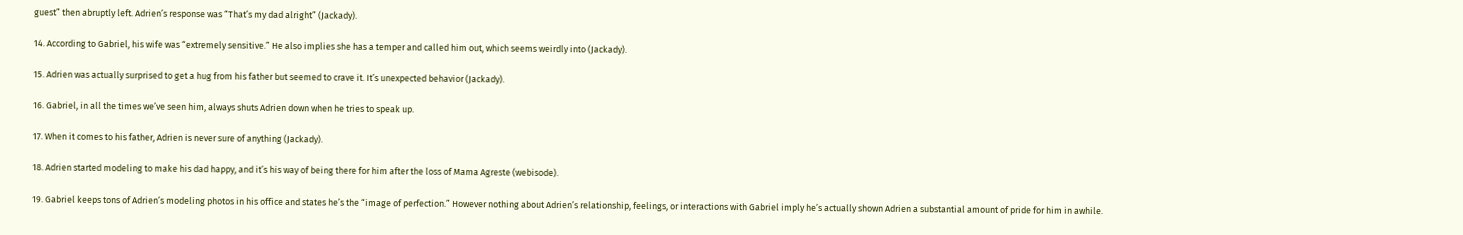guest” then abruptly left. Adrien’s response was “That’s my dad alright” (Jackady).

14. According to Gabriel, his wife was “extremely sensitive.” He also implies she has a temper and called him out, which seems weirdly into (Jackady).

15. Adrien was actually surprised to get a hug from his father but seemed to crave it. It’s unexpected behavior (Jackady).

16. Gabriel, in all the times we’ve seen him, always shuts Adrien down when he tries to speak up.

17. When it comes to his father, Adrien is never sure of anything (Jackady).

18. Adrien started modeling to make his dad happy, and it’s his way of being there for him after the loss of Mama Agreste (webisode).

19. Gabriel keeps tons of Adrien’s modeling photos in his office and states he’s the “image of perfection.” However nothing about Adrien’s relationship, feelings, or interactions with Gabriel imply he’s actually shown Adrien a substantial amount of pride for him in awhile.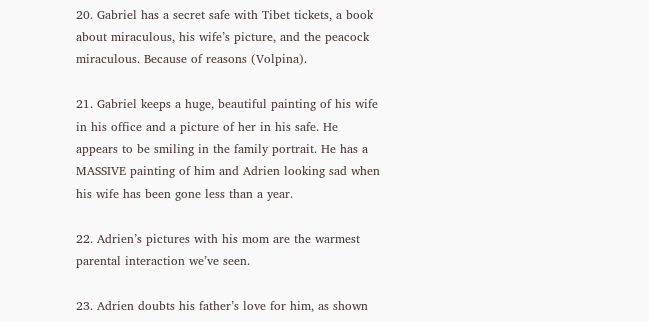20. Gabriel has a secret safe with Tibet tickets, a book about miraculous, his wife’s picture, and the peacock miraculous. Because of reasons (Volpina).

21. Gabriel keeps a huge, beautiful painting of his wife in his office and a picture of her in his safe. He appears to be smiling in the family portrait. He has a MASSIVE painting of him and Adrien looking sad when his wife has been gone less than a year.

22. Adrien’s pictures with his mom are the warmest parental interaction we’ve seen.

23. Adrien doubts his father’s love for him, as shown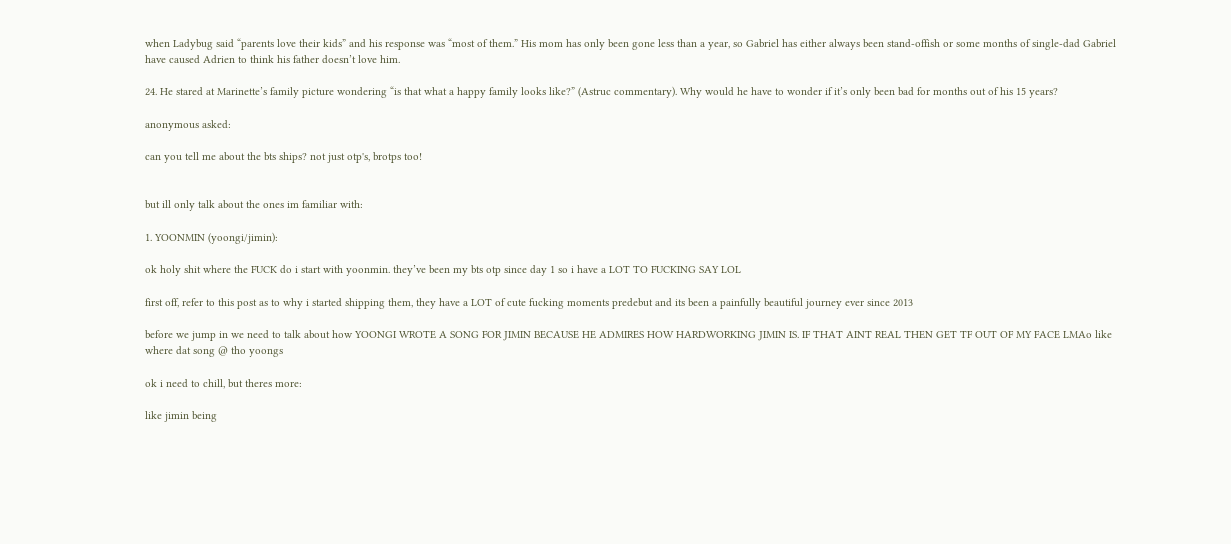when Ladybug said “parents love their kids” and his response was “most of them.” His mom has only been gone less than a year, so Gabriel has either always been stand-offish or some months of single-dad Gabriel have caused Adrien to think his father doesn’t love him.

24. He stared at Marinette’s family picture wondering “is that what a happy family looks like?” (Astruc commentary). Why would he have to wonder if it’s only been bad for months out of his 15 years?

anonymous asked:

can you tell me about the bts ships? not just otp's, brotps too!


but ill only talk about the ones im familiar with:

1. YOONMIN (yoongi/jimin):

ok holy shit where the FUCK do i start with yoonmin. they’ve been my bts otp since day 1 so i have a LOT TO FUCKING SAY LOL

first off, refer to this post as to why i started shipping them, they have a LOT of cute fucking moments predebut and its been a painfully beautiful journey ever since 2013

before we jump in we need to talk about how YOONGI WROTE A SONG FOR JIMIN BECAUSE HE ADMIRES HOW HARDWORKING JIMIN IS. IF THAT AINT REAL THEN GET TF OUT OF MY FACE LMAo like where dat song @ tho yoongs

ok i need to chill, but theres more:

like jimin being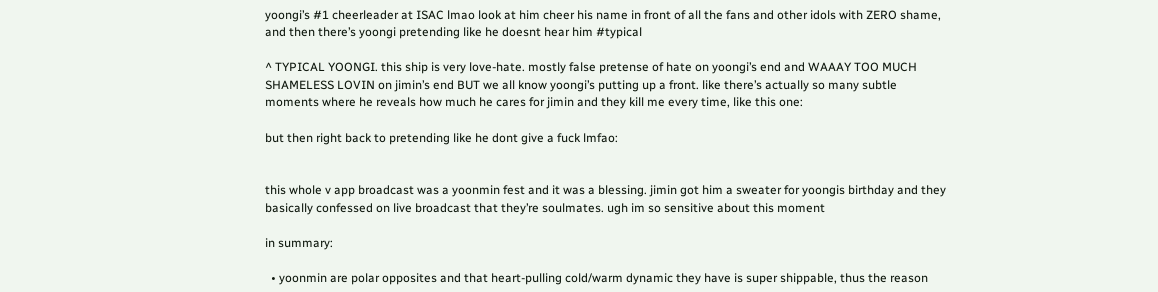yoongi’s #1 cheerleader at ISAC lmao look at him cheer his name in front of all the fans and other idols with ZERO shame, and then there’s yoongi pretending like he doesnt hear him #typical

^ TYPICAL YOONGI. this ship is very love-hate. mostly false pretense of hate on yoongi’s end and WAAAY TOO MUCH SHAMELESS LOVIN on jimin’s end BUT we all know yoongi’s putting up a front. like there’s actually so many subtle moments where he reveals how much he cares for jimin and they kill me every time, like this one:

but then right back to pretending like he dont give a fuck lmfao:


this whole v app broadcast was a yoonmin fest and it was a blessing. jimin got him a sweater for yoongis birthday and they basically confessed on live broadcast that they’re soulmates. ugh im so sensitive about this moment

in summary:

  • yoonmin are polar opposites and that heart-pulling cold/warm dynamic they have is super shippable, thus the reason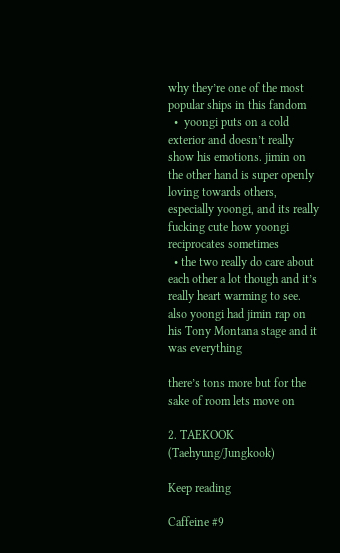why they’re one of the most popular ships in this fandom
  •  yoongi puts on a cold exterior and doesn’t really show his emotions. jimin on the other hand is super openly loving towards others, especially yoongi, and its really fucking cute how yoongi reciprocates sometimes
  • the two really do care about each other a lot though and it’s really heart warming to see. also yoongi had jimin rap on his Tony Montana stage and it was everything

there’s tons more but for the sake of room lets move on

2. TAEKOOK (Taehyung/Jungkook)

Keep reading

Caffeine #9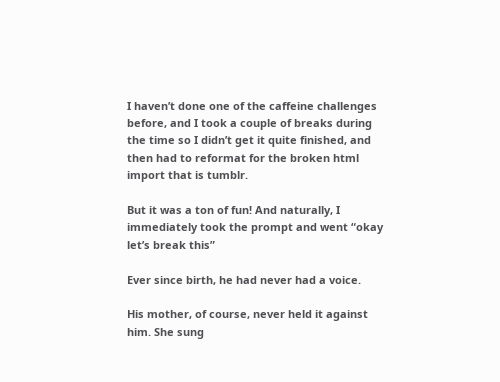I haven’t done one of the caffeine challenges before, and I took a couple of breaks during the time so I didn’t get it quite finished, and then had to reformat for the broken html import that is tumblr.

But it was a ton of fun! And naturally, I immediately took the prompt and went “okay let’s break this”

Ever since birth, he had never had a voice.

His mother, of course, never held it against him. She sung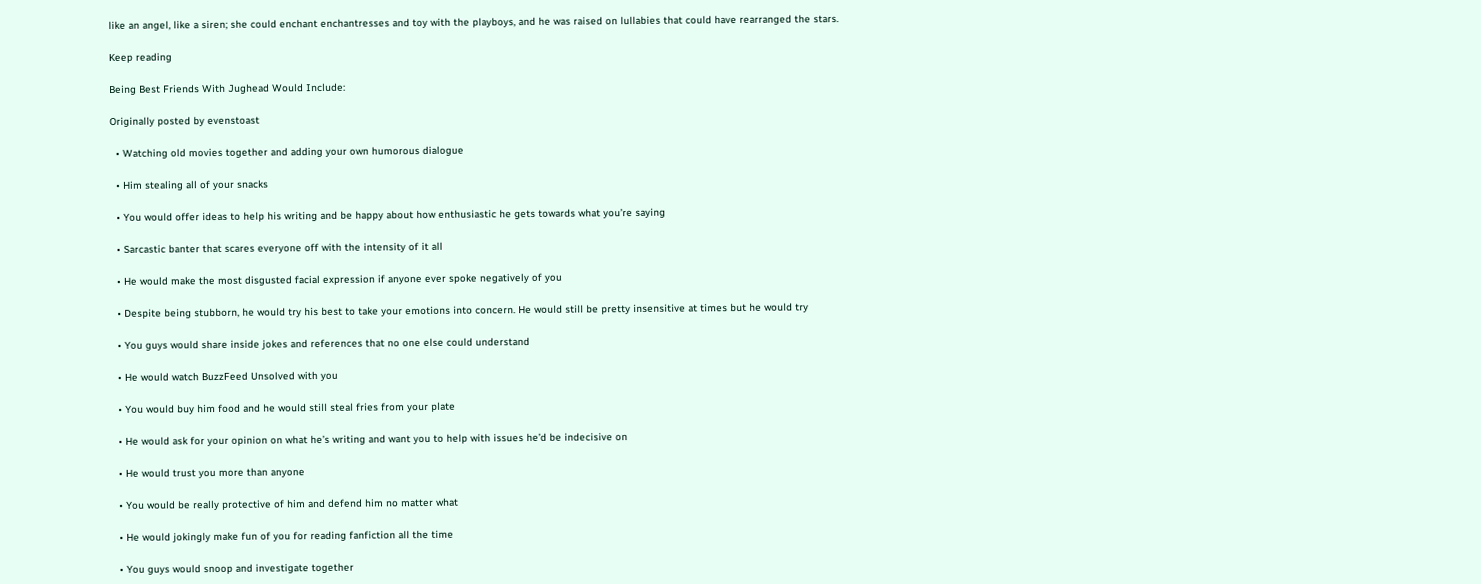like an angel, like a siren; she could enchant enchantresses and toy with the playboys, and he was raised on lullabies that could have rearranged the stars.

Keep reading

Being Best Friends With Jughead Would Include:

Originally posted by evenstoast

  • Watching old movies together and adding your own humorous dialogue

  • Him stealing all of your snacks

  • You would offer ideas to help his writing and be happy about how enthusiastic he gets towards what you’re saying

  • Sarcastic banter that scares everyone off with the intensity of it all

  • He would make the most disgusted facial expression if anyone ever spoke negatively of you

  • Despite being stubborn, he would try his best to take your emotions into concern. He would still be pretty insensitive at times but he would try

  • You guys would share inside jokes and references that no one else could understand

  • He would watch BuzzFeed Unsolved with you

  • You would buy him food and he would still steal fries from your plate

  • He would ask for your opinion on what he’s writing and want you to help with issues he’d be indecisive on

  • He would trust you more than anyone

  • You would be really protective of him and defend him no matter what

  • He would jokingly make fun of you for reading fanfiction all the time

  • You guys would snoop and investigate together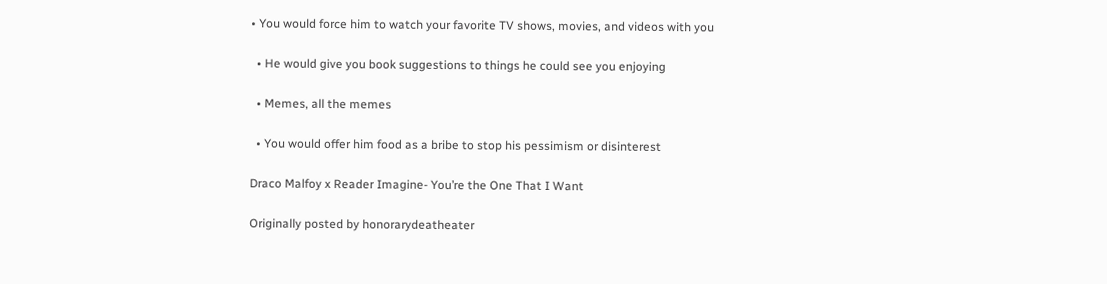• You would force him to watch your favorite TV shows, movies, and videos with you

  • He would give you book suggestions to things he could see you enjoying

  • Memes, all the memes

  • You would offer him food as a bribe to stop his pessimism or disinterest

Draco Malfoy x Reader Imagine- You’re the One That I Want

Originally posted by honorarydeatheater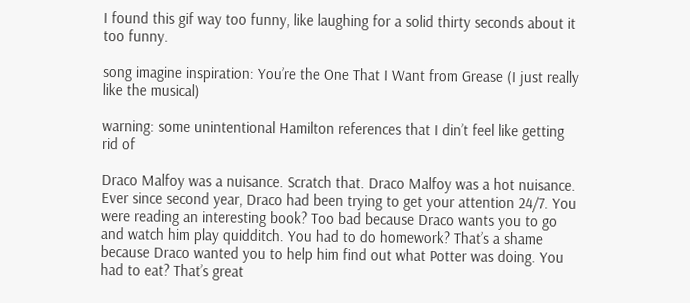I found this gif way too funny, like laughing for a solid thirty seconds about it too funny.

song imagine inspiration: You’re the One That I Want from Grease (I just really like the musical)

warning: some unintentional Hamilton references that I din’t feel like getting rid of

Draco Malfoy was a nuisance. Scratch that. Draco Malfoy was a hot nuisance. Ever since second year, Draco had been trying to get your attention 24/7. You were reading an interesting book? Too bad because Draco wants you to go and watch him play quidditch. You had to do homework? That’s a shame because Draco wanted you to help him find out what Potter was doing. You had to eat? That’s great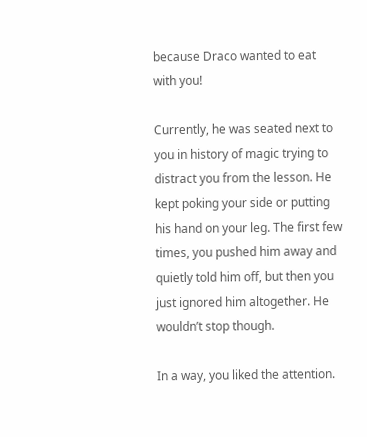because Draco wanted to eat with you!

Currently, he was seated next to you in history of magic trying to distract you from the lesson. He kept poking your side or putting his hand on your leg. The first few times, you pushed him away and quietly told him off, but then you just ignored him altogether. He wouldn’t stop though.

In a way, you liked the attention.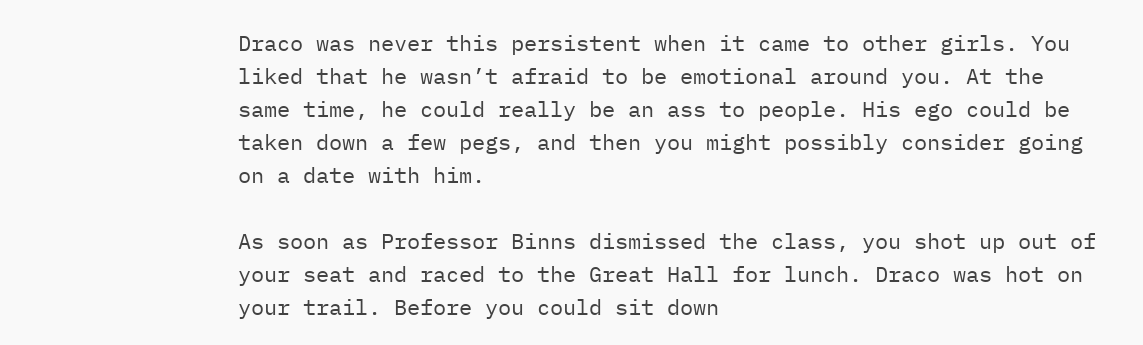Draco was never this persistent when it came to other girls. You liked that he wasn’t afraid to be emotional around you. At the same time, he could really be an ass to people. His ego could be taken down a few pegs, and then you might possibly consider going on a date with him.

As soon as Professor Binns dismissed the class, you shot up out of your seat and raced to the Great Hall for lunch. Draco was hot on your trail. Before you could sit down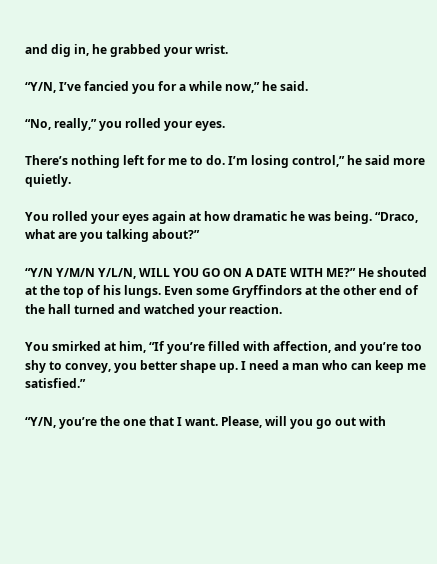and dig in, he grabbed your wrist.

“Y/N, I’ve fancied you for a while now,” he said.

“No, really,” you rolled your eyes.

There’s nothing left for me to do. I’m losing control,” he said more quietly.

You rolled your eyes again at how dramatic he was being. “Draco, what are you talking about?”

“Y/N Y/M/N Y/L/N, WILL YOU GO ON A DATE WITH ME?” He shouted at the top of his lungs. Even some Gryffindors at the other end of the hall turned and watched your reaction.

You smirked at him, “If you’re filled with affection, and you’re too shy to convey, you better shape up. I need a man who can keep me satisfied.”

“Y/N, you’re the one that I want. Please, will you go out with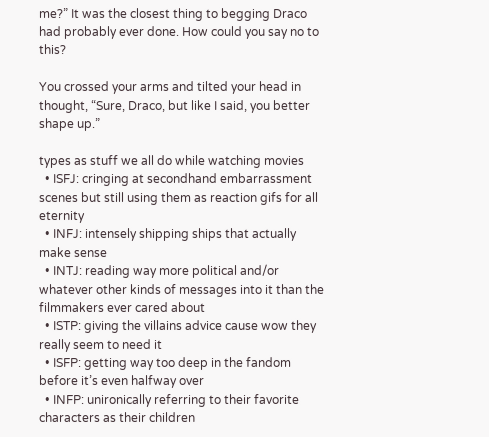me?” It was the closest thing to begging Draco had probably ever done. How could you say no to this?

You crossed your arms and tilted your head in thought, “Sure, Draco, but like I said, you better shape up.”

types as stuff we all do while watching movies
  • ISFJ: cringing at secondhand embarrassment scenes but still using them as reaction gifs for all eternity
  • INFJ: intensely shipping ships that actually make sense
  • INTJ: reading way more political and/or whatever other kinds of messages into it than the filmmakers ever cared about
  • ISTP: giving the villains advice cause wow they really seem to need it
  • ISFP: getting way too deep in the fandom before it’s even halfway over
  • INFP: unironically referring to their favorite characters as their children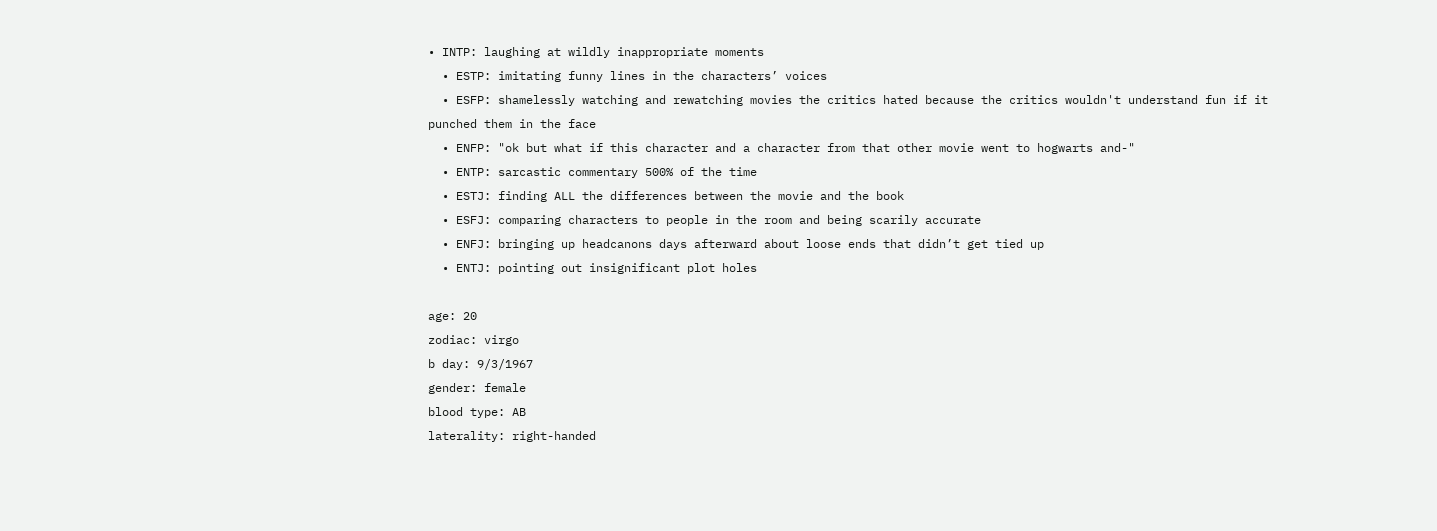• INTP: laughing at wildly inappropriate moments
  • ESTP: imitating funny lines in the characters’ voices
  • ESFP: shamelessly watching and rewatching movies the critics hated because the critics wouldn't understand fun if it punched them in the face
  • ENFP: "ok but what if this character and a character from that other movie went to hogwarts and-"
  • ENTP: sarcastic commentary 500% of the time
  • ESTJ: finding ALL the differences between the movie and the book
  • ESFJ: comparing characters to people in the room and being scarily accurate
  • ENFJ: bringing up headcanons days afterward about loose ends that didn’t get tied up
  • ENTJ: pointing out insignificant plot holes

age: 20
zodiac: virgo
b day: 9/3/1967
gender: female
blood type: AB
laterality: right-handed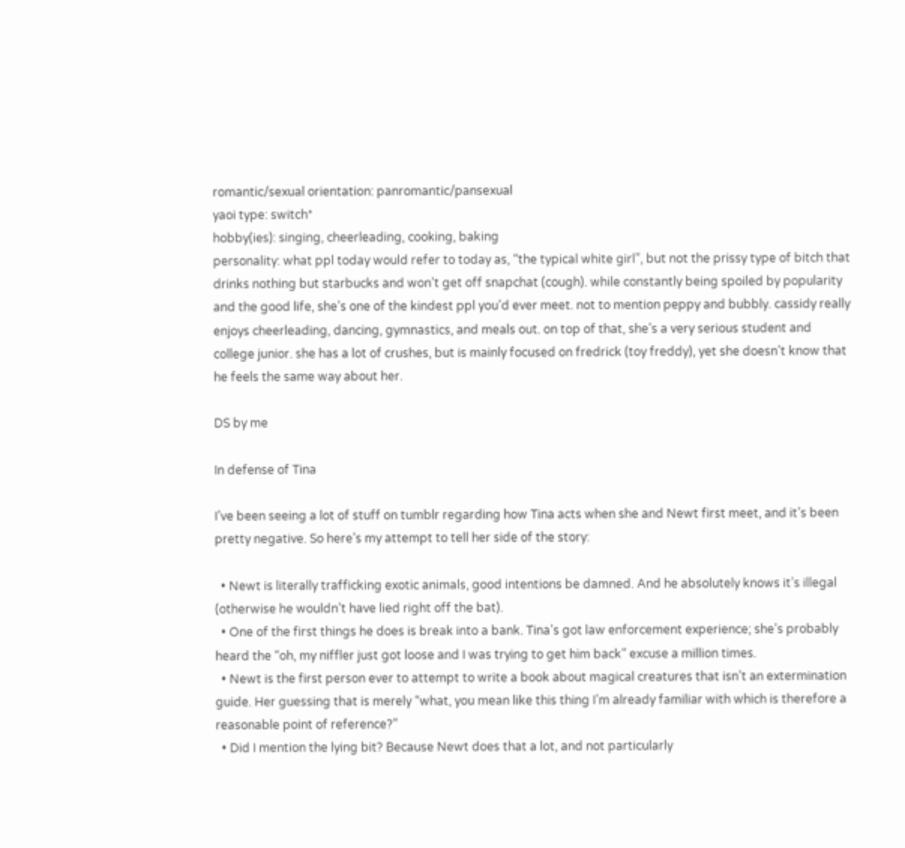romantic/sexual orientation: panromantic/pansexual
yaoi type: switch*
hobby(ies): singing, cheerleading, cooking, baking
personality: what ppl today would refer to today as, “the typical white girl”, but not the prissy type of bitch that drinks nothing but starbucks and won’t get off snapchat (cough). while constantly being spoiled by popularity and the good life, she’s one of the kindest ppl you’d ever meet. not to mention peppy and bubbly. cassidy really enjoys cheerleading, dancing, gymnastics, and meals out. on top of that, she’s a very serious student and college junior. she has a lot of crushes, but is mainly focused on fredrick (toy freddy), yet she doesn’t know that he feels the same way about her.

DS by me

In defense of Tina

I’ve been seeing a lot of stuff on tumblr regarding how Tina acts when she and Newt first meet, and it’s been pretty negative. So here’s my attempt to tell her side of the story:

  • Newt is literally trafficking exotic animals, good intentions be damned. And he absolutely knows it’s illegal (otherwise he wouldn’t have lied right off the bat).
  • One of the first things he does is break into a bank. Tina’s got law enforcement experience; she’s probably heard the “oh, my niffler just got loose and I was trying to get him back” excuse a million times.
  • Newt is the first person ever to attempt to write a book about magical creatures that isn’t an extermination guide. Her guessing that is merely “what, you mean like this thing I’m already familiar with which is therefore a reasonable point of reference?”
  • Did I mention the lying bit? Because Newt does that a lot, and not particularly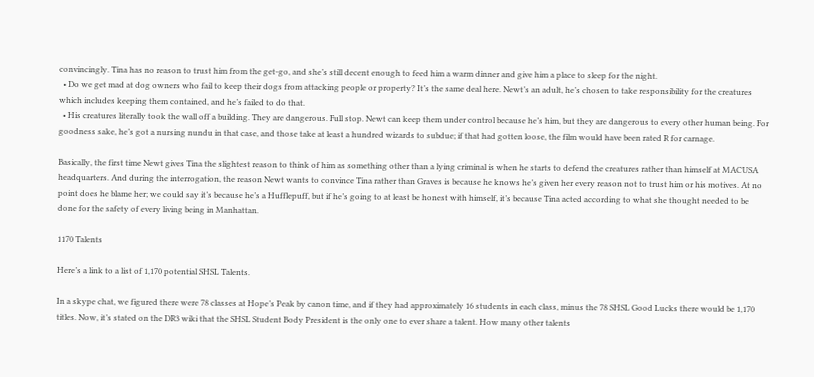convincingly. Tina has no reason to trust him from the get-go, and she’s still decent enough to feed him a warm dinner and give him a place to sleep for the night.
  • Do we get mad at dog owners who fail to keep their dogs from attacking people or property? It’s the same deal here. Newt’s an adult, he’s chosen to take responsibility for the creatures which includes keeping them contained, and he’s failed to do that.
  • His creatures literally took the wall off a building. They are dangerous. Full stop. Newt can keep them under control because he’s him, but they are dangerous to every other human being. For goodness sake, he’s got a nursing nundu in that case, and those take at least a hundred wizards to subdue; if that had gotten loose, the film would have been rated R for carnage.

Basically, the first time Newt gives Tina the slightest reason to think of him as something other than a lying criminal is when he starts to defend the creatures rather than himself at MACUSA headquarters. And during the interrogation, the reason Newt wants to convince Tina rather than Graves is because he knows he’s given her every reason not to trust him or his motives. At no point does he blame her; we could say it’s because he’s a Hufflepuff, but if he’s going to at least be honest with himself, it’s because Tina acted according to what she thought needed to be done for the safety of every living being in Manhattan.

1170 Talents

Here’s a link to a list of 1,170 potential SHSL Talents.

In a skype chat, we figured there were 78 classes at Hope’s Peak by canon time, and if they had approximately 16 students in each class, minus the 78 SHSL Good Lucks there would be 1,170 titles. Now, it’s stated on the DR3 wiki that the SHSL Student Body President is the only one to ever share a talent. How many other talents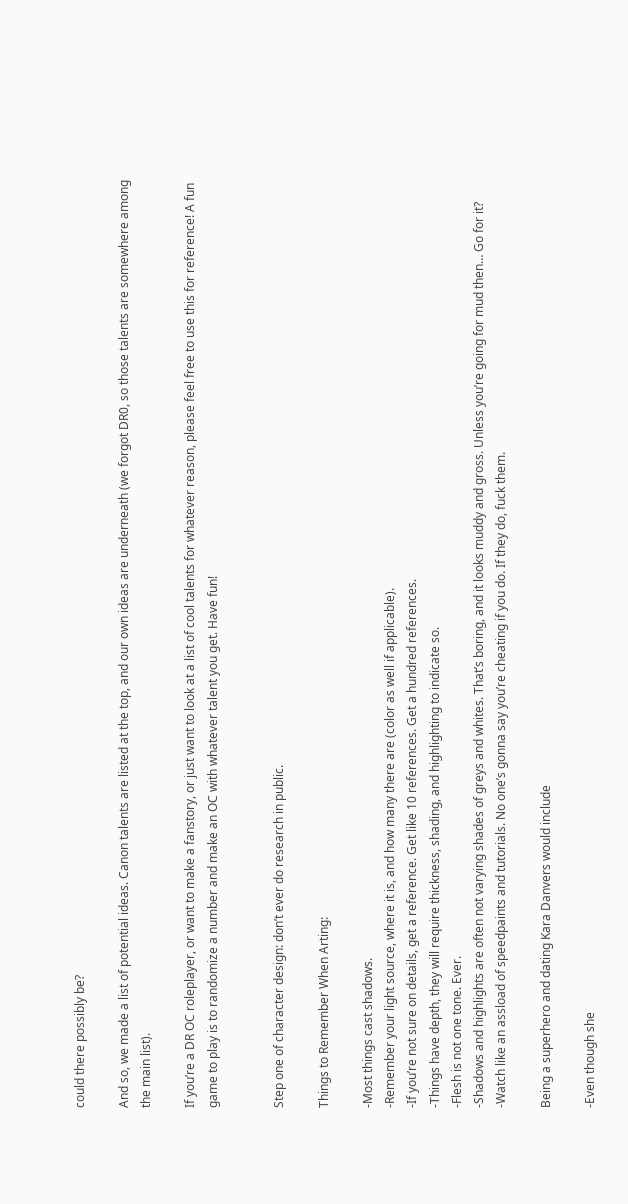could there possibly be?

And so, we made a list of potential ideas. Canon talents are listed at the top, and our own ideas are underneath (we forgot DR0, so those talents are somewhere among the main list).

If you’re a DR OC roleplayer, or want to make a fanstory, or just want to look at a list of cool talents for whatever reason, please feel free to use this for reference! A fun game to play is to randomize a number and make an OC with whatever talent you get. Have fun!


Step one of character design: don’t ever do research in public.

Things to Remember When Arting:

-Most things cast shadows.
-Remember your light source, where it is, and how many there are (color as well if applicable).
-If you’re not sure on details, get a reference. Get like 10 references. Get a hundred references.
-Things have depth, they will require thickness, shading, and highlighting to indicate so.
-Flesh is not one tone. Ever.
-Shadows and highlights are often not varying shades of greys and whites. That’s boring, and it looks muddy and gross. Unless you’re going for mud then… Go for it?
-Watch like an assload of speedpaints and tutorials. No one’s gonna say you’re cheating if you do. If they do, fuck them.

Being a superhero and dating Kara Danvers would include

-Even though she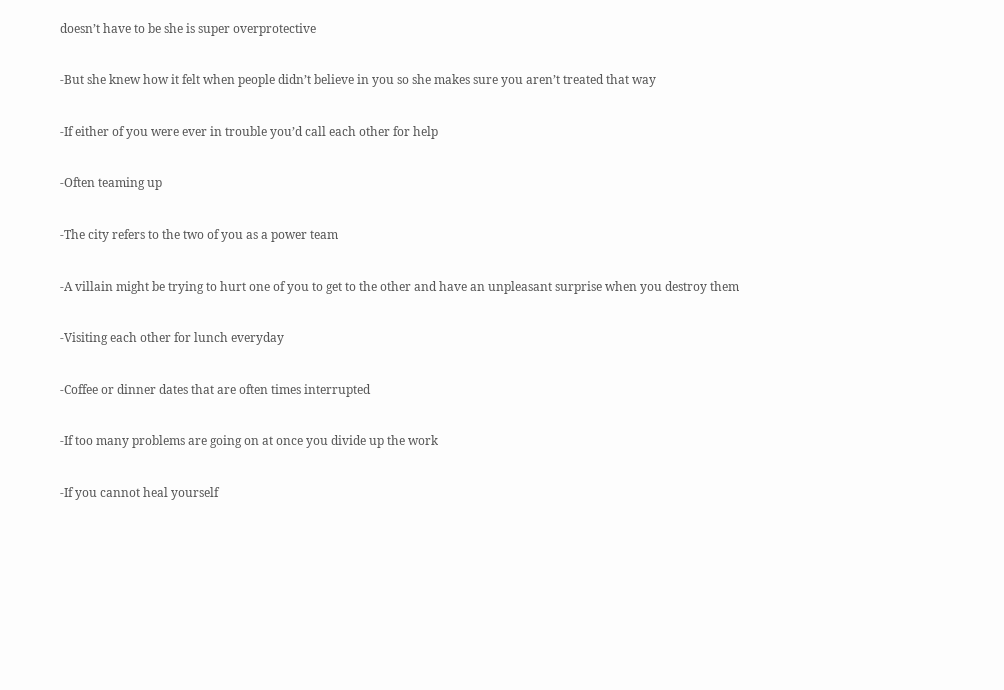doesn’t have to be she is super overprotective

-But she knew how it felt when people didn’t believe in you so she makes sure you aren’t treated that way

-If either of you were ever in trouble you’d call each other for help

-Often teaming up

-The city refers to the two of you as a power team

-A villain might be trying to hurt one of you to get to the other and have an unpleasant surprise when you destroy them

-Visiting each other for lunch everyday

-Coffee or dinner dates that are often times interrupted

-If too many problems are going on at once you divide up the work

-If you cannot heal yourself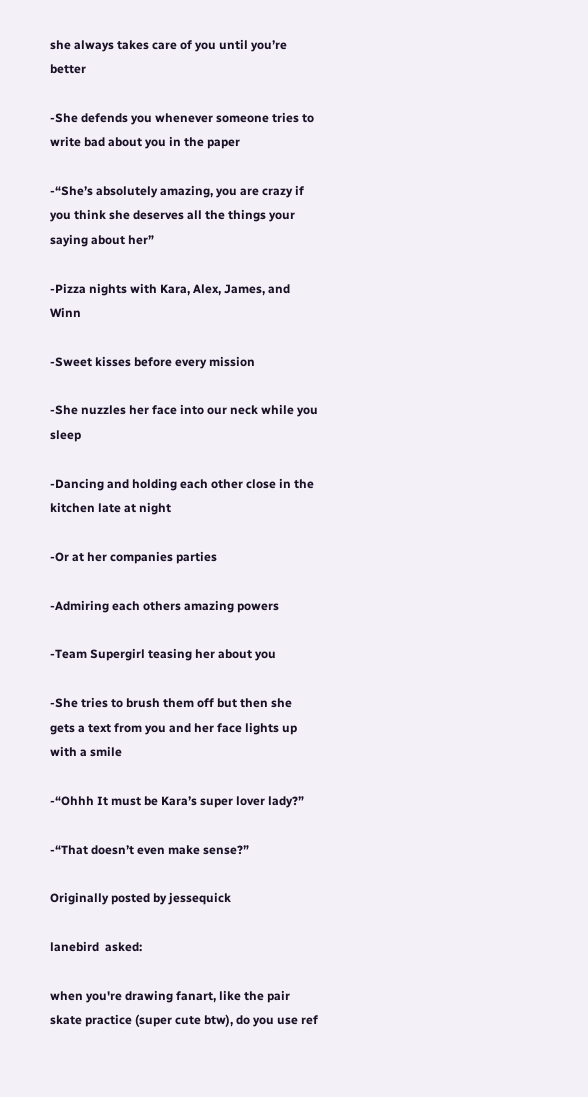she always takes care of you until you’re better

-She defends you whenever someone tries to write bad about you in the paper

-“She’s absolutely amazing, you are crazy if you think she deserves all the things your saying about her”

-Pizza nights with Kara, Alex, James, and Winn

-Sweet kisses before every mission

-She nuzzles her face into our neck while you sleep

-Dancing and holding each other close in the kitchen late at night

-Or at her companies parties

-Admiring each others amazing powers

-Team Supergirl teasing her about you

-She tries to brush them off but then she gets a text from you and her face lights up with a smile

-“Ohhh It must be Kara’s super lover lady?”

-“That doesn’t even make sense?”

Originally posted by jessequick

lanebird  asked:

when you're drawing fanart, like the pair skate practice (super cute btw), do you use ref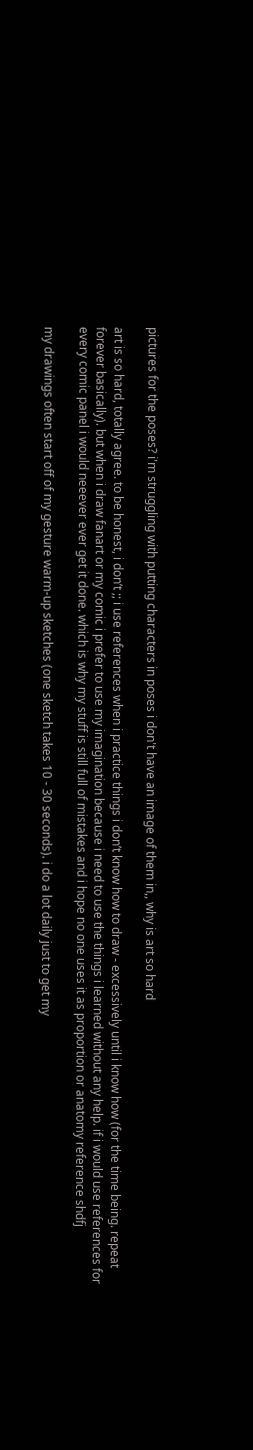pictures for the poses? i'm struggling with putting characters in poses i don't have an image of them in,, why is art so hard

art is so hard, totally agree. to be honest, i don’t ;; i use references when i practice things i don’t know how to draw - excessively until i know how (for the time being. repeat forever basically). but when i draw fanart or my comic i prefer to use my imagination because i need to use the things i learned without any help. if i would use references for every comic panel i would neeever ever get it done. which is why my stuff is still full of mistakes and i hope no one uses it as proportion or anatomy reference shdfj

my drawings often start off of my gesture warm-up sketches (one sketch takes 10 - 30 seconds). i do a lot daily just to get my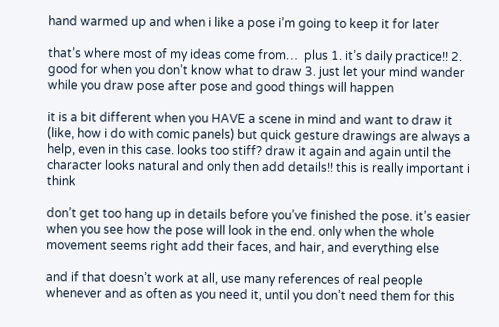hand warmed up and when i like a pose i’m going to keep it for later

that’s where most of my ideas come from…  plus 1. it’s daily practice!! 2. good for when you don’t know what to draw 3. just let your mind wander while you draw pose after pose and good things will happen

it is a bit different when you HAVE a scene in mind and want to draw it (like, how i do with comic panels) but quick gesture drawings are always a help, even in this case. looks too stiff? draw it again and again until the character looks natural and only then add details!! this is really important i think

don’t get too hang up in details before you’ve finished the pose. it’s easier when you see how the pose will look in the end. only when the whole movement seems right add their faces, and hair, and everything else

and if that doesn’t work at all, use many references of real people whenever and as often as you need it, until you don’t need them for this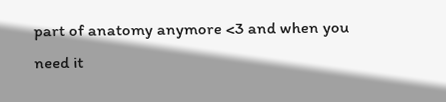part of anatomy anymore <3 and when you need it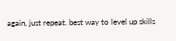again, just repeat. best way to level up skills